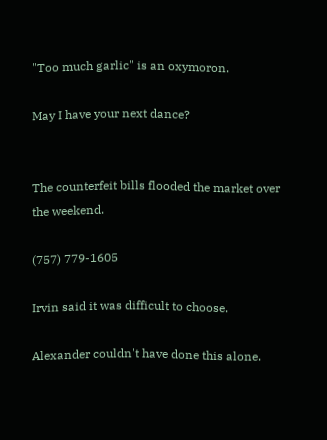"Too much garlic" is an oxymoron.

May I have your next dance?


The counterfeit bills flooded the market over the weekend.

(757) 779-1605

Irvin said it was difficult to choose.

Alexander couldn't have done this alone.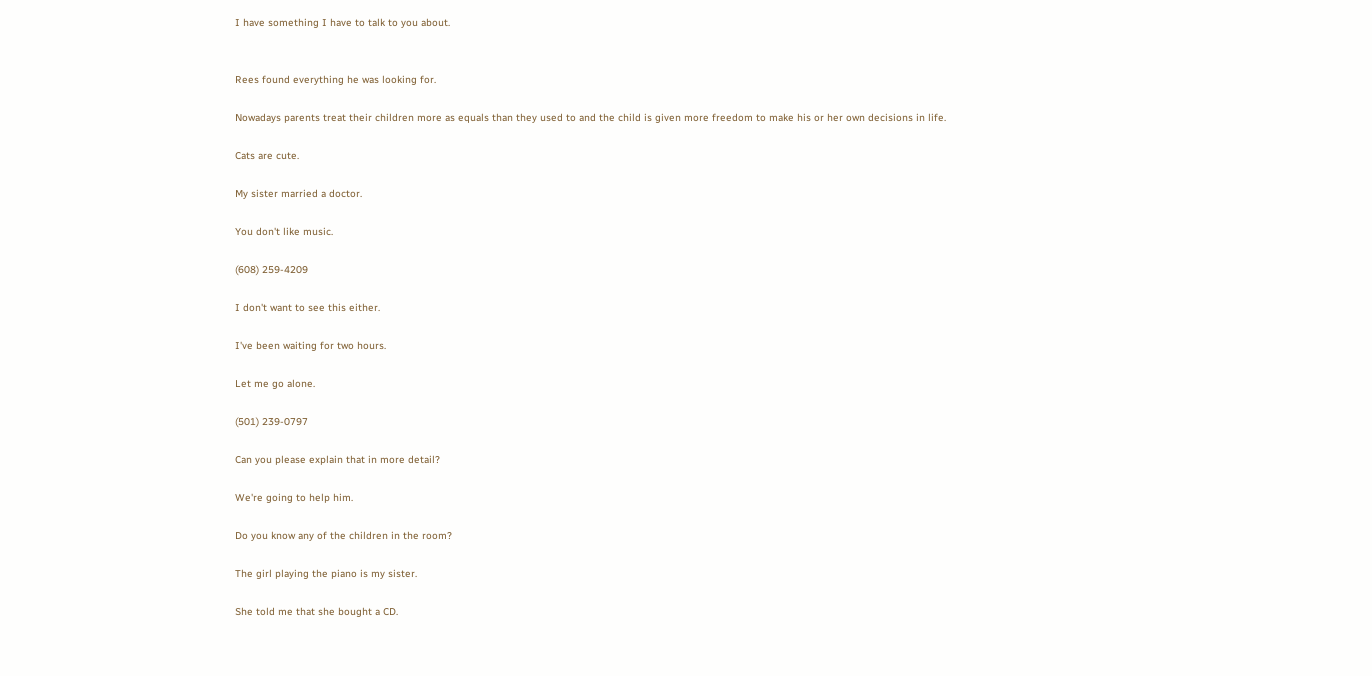I have something I have to talk to you about.


Rees found everything he was looking for.

Nowadays parents treat their children more as equals than they used to and the child is given more freedom to make his or her own decisions in life.

Cats are cute.

My sister married a doctor.

You don't like music.

(608) 259-4209

I don't want to see this either.

I've been waiting for two hours.

Let me go alone.

(501) 239-0797

Can you please explain that in more detail?

We're going to help him.

Do you know any of the children in the room?

The girl playing the piano is my sister.

She told me that she bought a CD.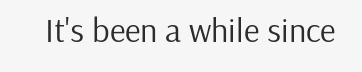It's been a while since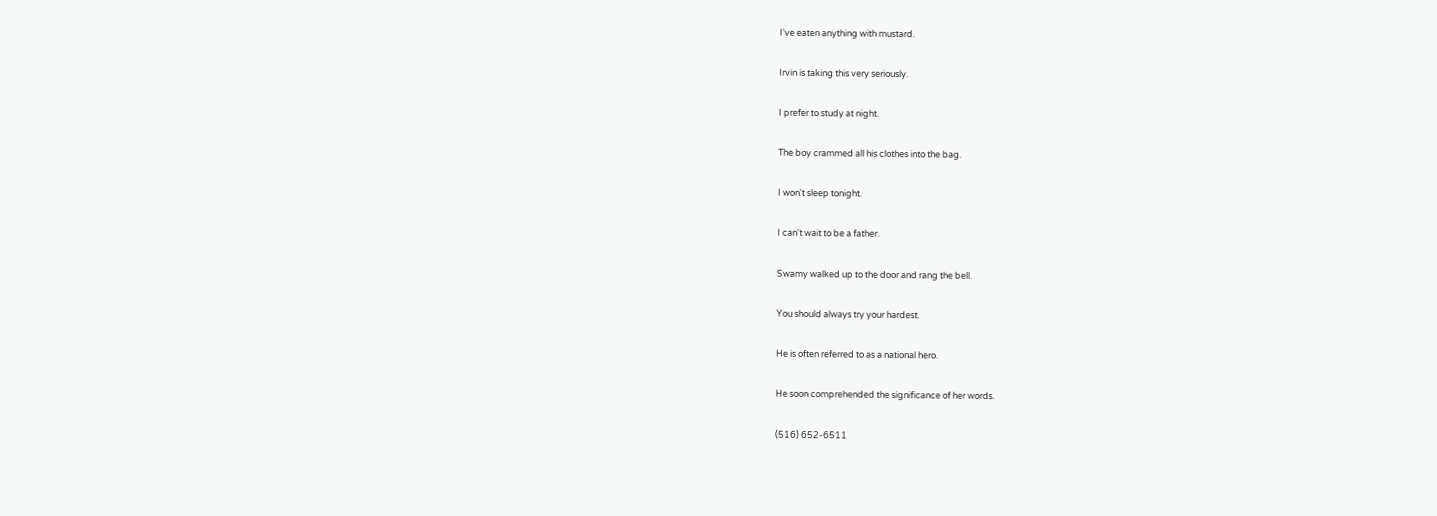I've eaten anything with mustard.

Irvin is taking this very seriously.

I prefer to study at night.

The boy crammed all his clothes into the bag.

I won't sleep tonight.

I can't wait to be a father.

Swamy walked up to the door and rang the bell.

You should always try your hardest.

He is often referred to as a national hero.

He soon comprehended the significance of her words.

(516) 652-6511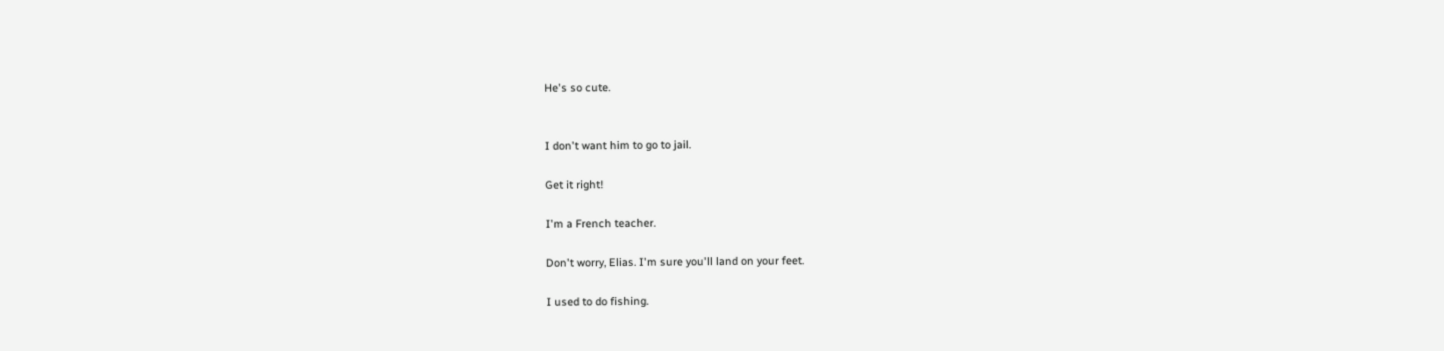He's so cute.


I don't want him to go to jail.

Get it right!

I'm a French teacher.

Don't worry, Elias. I'm sure you'll land on your feet.

I used to do fishing.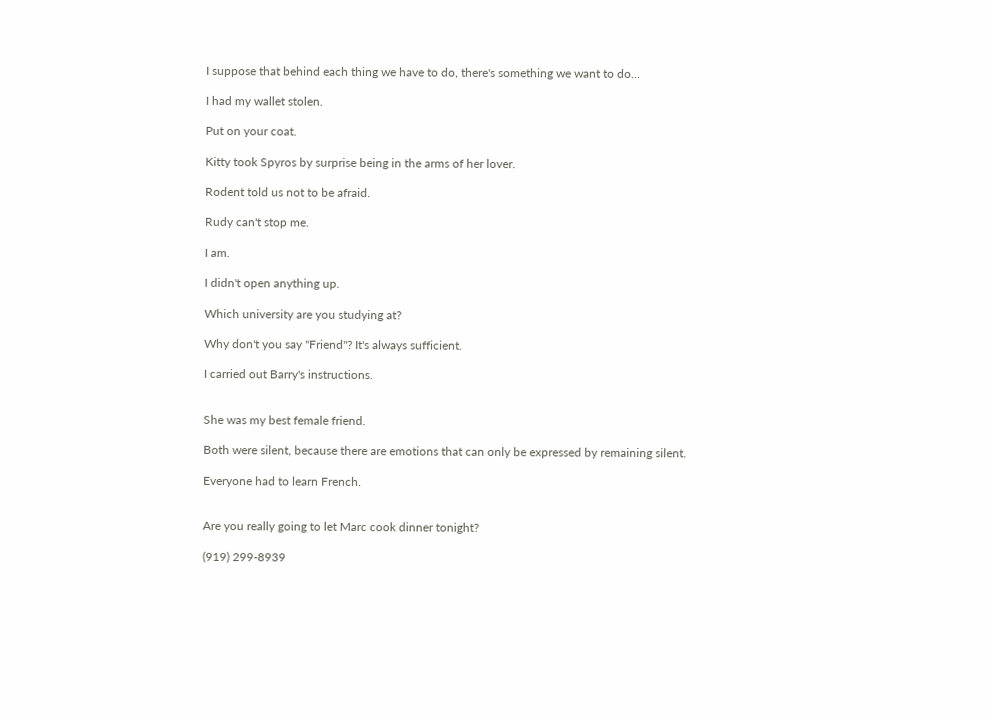I suppose that behind each thing we have to do, there's something we want to do...

I had my wallet stolen.

Put on your coat.

Kitty took Spyros by surprise being in the arms of her lover.

Rodent told us not to be afraid.

Rudy can't stop me.

I am.

I didn't open anything up.

Which university are you studying at?

Why don't you say "Friend"? It's always sufficient.

I carried out Barry's instructions.


She was my best female friend.

Both were silent, because there are emotions that can only be expressed by remaining silent.

Everyone had to learn French.


Are you really going to let Marc cook dinner tonight?

(919) 299-8939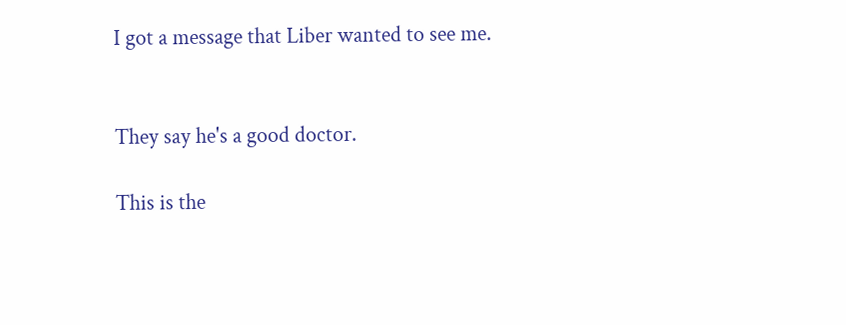I got a message that Liber wanted to see me.


They say he's a good doctor.

This is the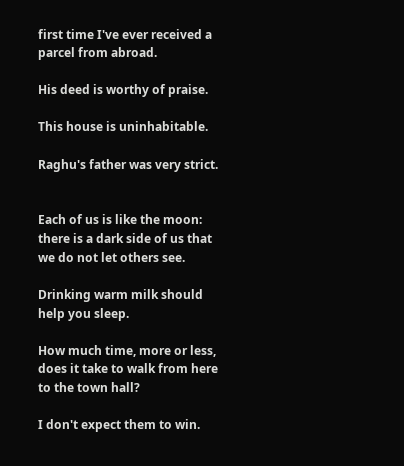first time I've ever received a parcel from abroad.

His deed is worthy of praise.

This house is uninhabitable.

Raghu's father was very strict.


Each of us is like the moon: there is a dark side of us that we do not let others see.

Drinking warm milk should help you sleep.

How much time, more or less, does it take to walk from here to the town hall?

I don't expect them to win.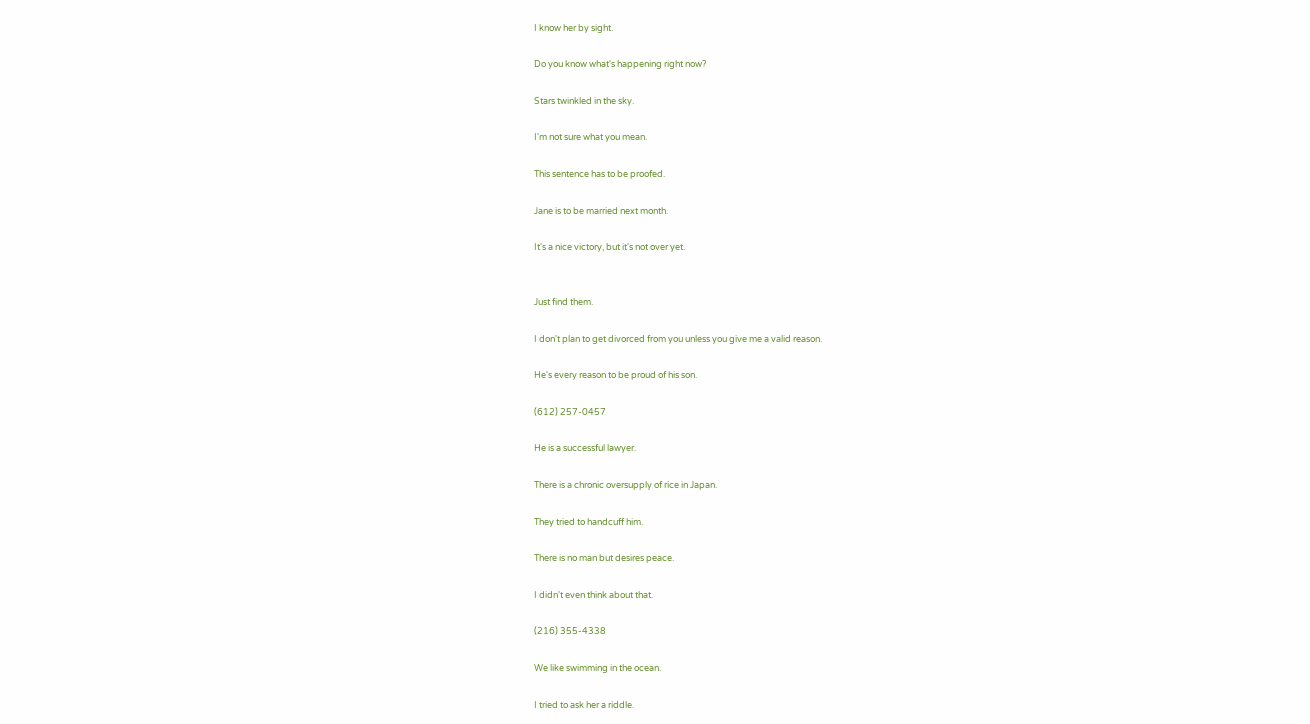I know her by sight.

Do you know what's happening right now?

Stars twinkled in the sky.

I'm not sure what you mean.

This sentence has to be proofed.

Jane is to be married next month.

It's a nice victory, but it's not over yet.


Just find them.

I don't plan to get divorced from you unless you give me a valid reason.

He's every reason to be proud of his son.

(612) 257-0457

He is a successful lawyer.

There is a chronic oversupply of rice in Japan.

They tried to handcuff him.

There is no man but desires peace.

I didn't even think about that.

(216) 355-4338

We like swimming in the ocean.

I tried to ask her a riddle.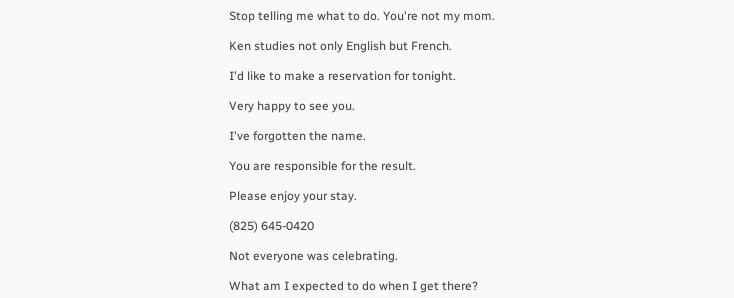Stop telling me what to do. You're not my mom.

Ken studies not only English but French.

I'd like to make a reservation for tonight.

Very happy to see you.

I've forgotten the name.

You are responsible for the result.

Please enjoy your stay.

(825) 645-0420

Not everyone was celebrating.

What am I expected to do when I get there?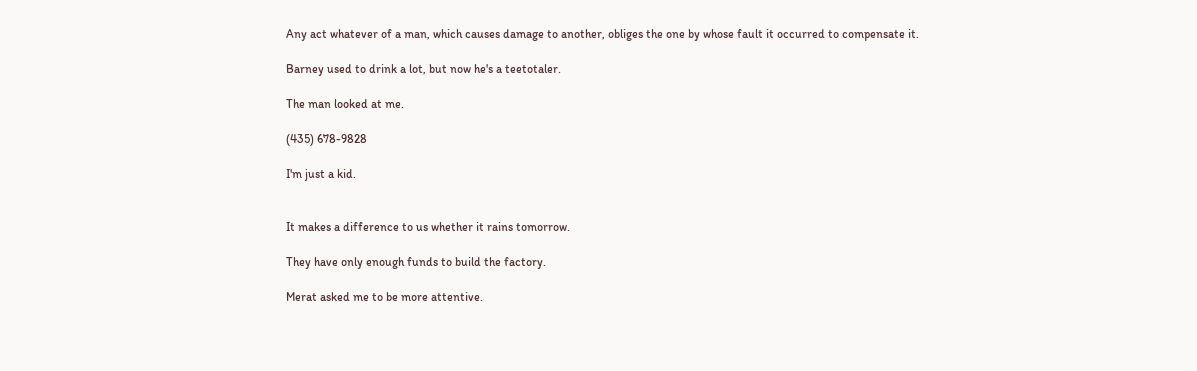Any act whatever of a man, which causes damage to another, obliges the one by whose fault it occurred to compensate it.

Barney used to drink a lot, but now he's a teetotaler.

The man looked at me.

(435) 678-9828

I'm just a kid.


It makes a difference to us whether it rains tomorrow.

They have only enough funds to build the factory.

Merat asked me to be more attentive.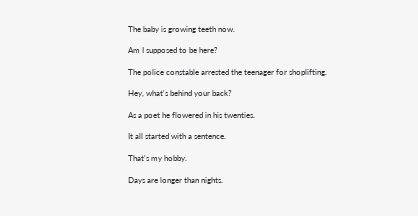The baby is growing teeth now.

Am I supposed to be here?

The police constable arrested the teenager for shoplifting.

Hey, what's behind your back?

As a poet he flowered in his twenties.

It all started with a sentence.

That's my hobby.

Days are longer than nights.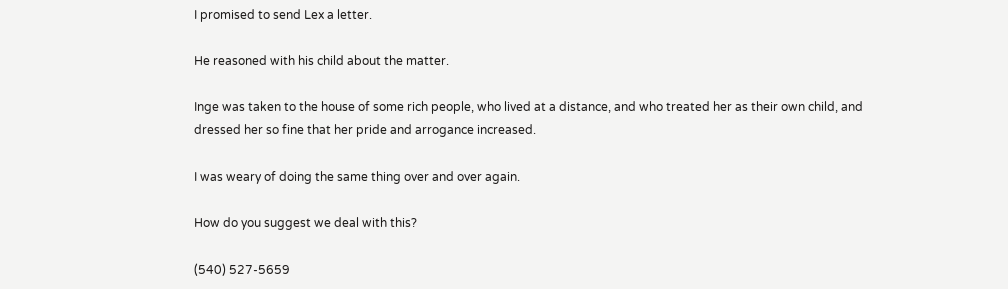I promised to send Lex a letter.

He reasoned with his child about the matter.

Inge was taken to the house of some rich people, who lived at a distance, and who treated her as their own child, and dressed her so fine that her pride and arrogance increased.

I was weary of doing the same thing over and over again.

How do you suggest we deal with this?

(540) 527-5659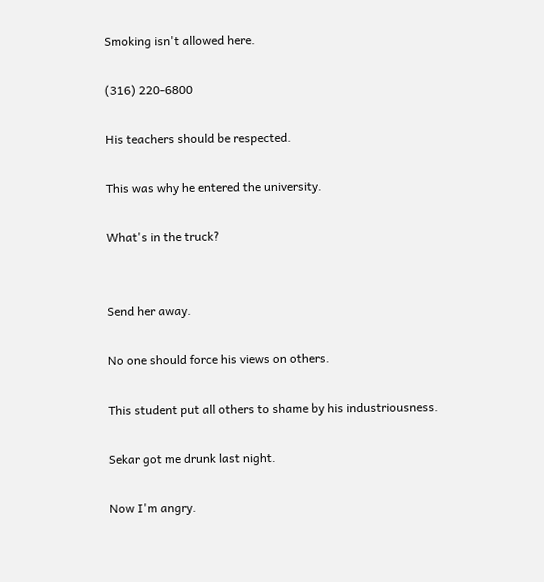Smoking isn't allowed here.

(316) 220-6800

His teachers should be respected.

This was why he entered the university.

What's in the truck?


Send her away.

No one should force his views on others.

This student put all others to shame by his industriousness.

Sekar got me drunk last night.

Now I'm angry.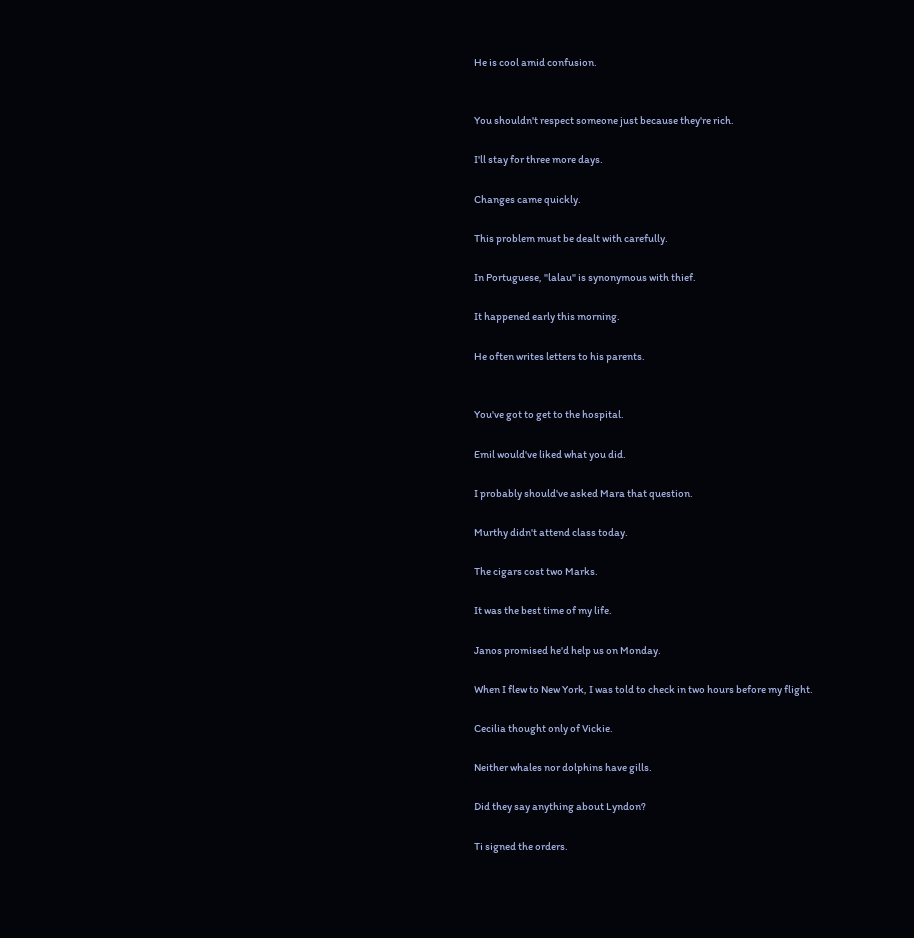He is cool amid confusion.


You shouldn't respect someone just because they're rich.

I'll stay for three more days.

Changes came quickly.

This problem must be dealt with carefully.

In Portuguese, "lalau" is synonymous with thief.

It happened early this morning.

He often writes letters to his parents.


You've got to get to the hospital.

Emil would've liked what you did.

I probably should've asked Mara that question.

Murthy didn't attend class today.

The cigars cost two Marks.

It was the best time of my life.

Janos promised he'd help us on Monday.

When I flew to New York, I was told to check in two hours before my flight.

Cecilia thought only of Vickie.

Neither whales nor dolphins have gills.

Did they say anything about Lyndon?

Ti signed the orders.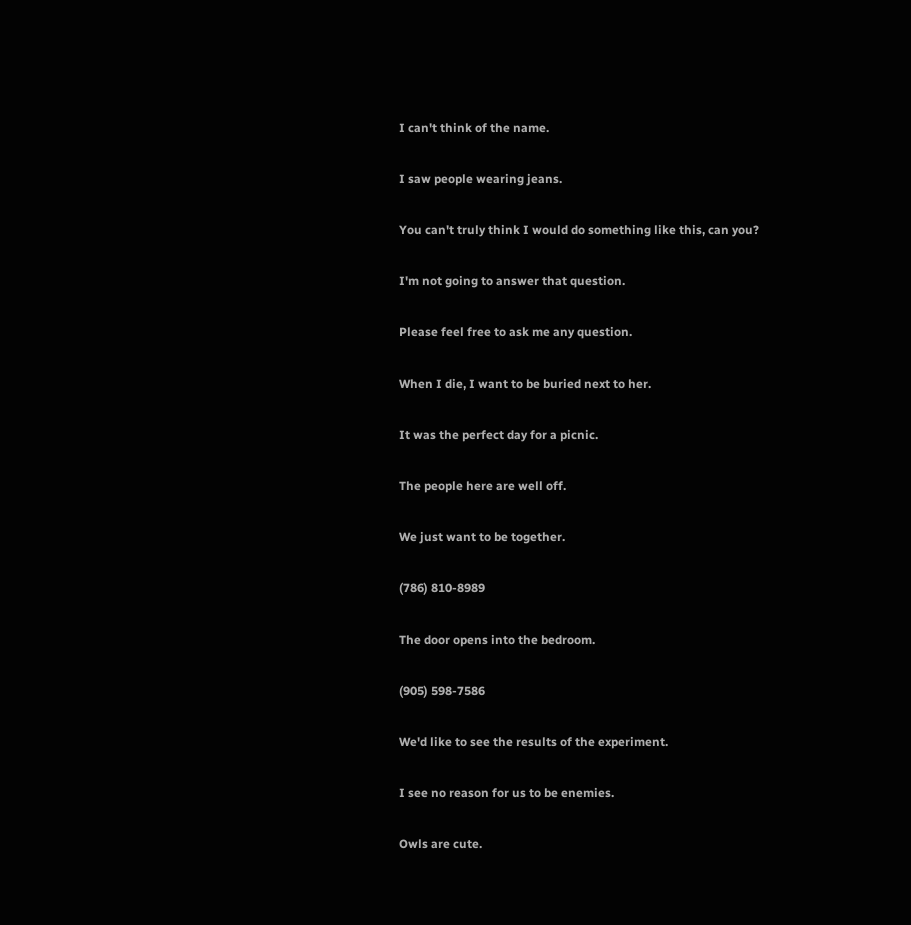I can't think of the name.

I saw people wearing jeans.

You can't truly think I would do something like this, can you?

I'm not going to answer that question.

Please feel free to ask me any question.

When I die, I want to be buried next to her.

It was the perfect day for a picnic.

The people here are well off.

We just want to be together.

(786) 810-8989

The door opens into the bedroom.

(905) 598-7586

We'd like to see the results of the experiment.

I see no reason for us to be enemies.

Owls are cute.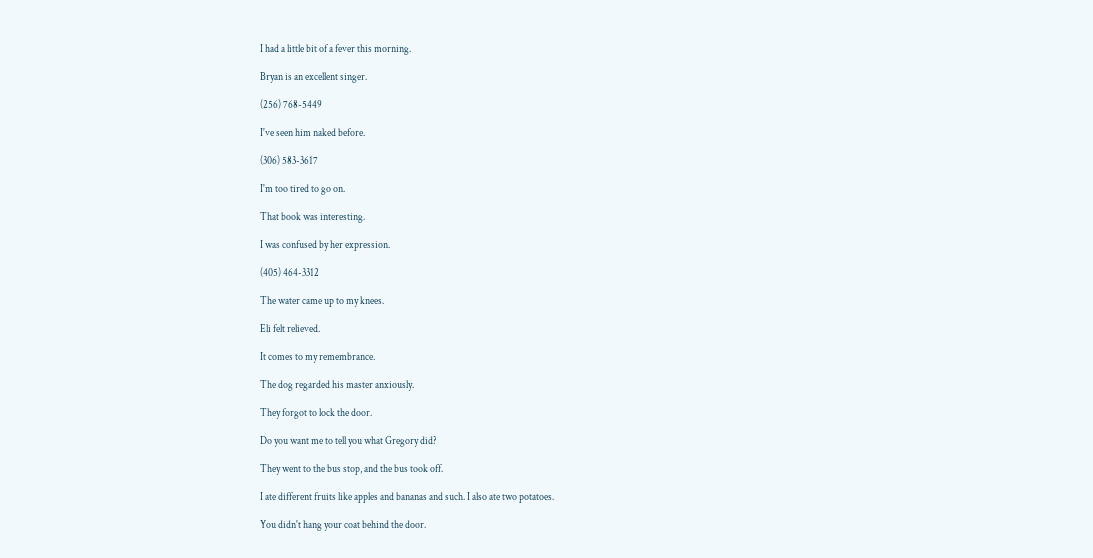I had a little bit of a fever this morning.

Bryan is an excellent singer.

(256) 768-5449

I've seen him naked before.

(306) 583-3617

I'm too tired to go on.

That book was interesting.

I was confused by her expression.

(405) 464-3312

The water came up to my knees.

Eli felt relieved.

It comes to my remembrance.

The dog regarded his master anxiously.

They forgot to lock the door.

Do you want me to tell you what Gregory did?

They went to the bus stop, and the bus took off.

I ate different fruits like apples and bananas and such. I also ate two potatoes.

You didn't hang your coat behind the door.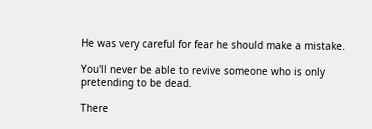He was very careful for fear he should make a mistake.

You'll never be able to revive someone who is only pretending to be dead.

There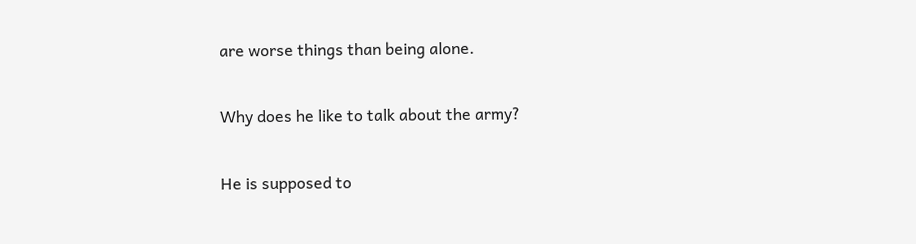are worse things than being alone.

Why does he like to talk about the army?

He is supposed to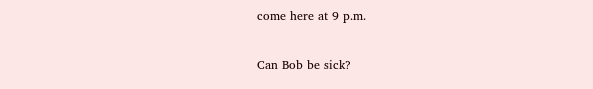come here at 9 p.m.

Can Bob be sick?